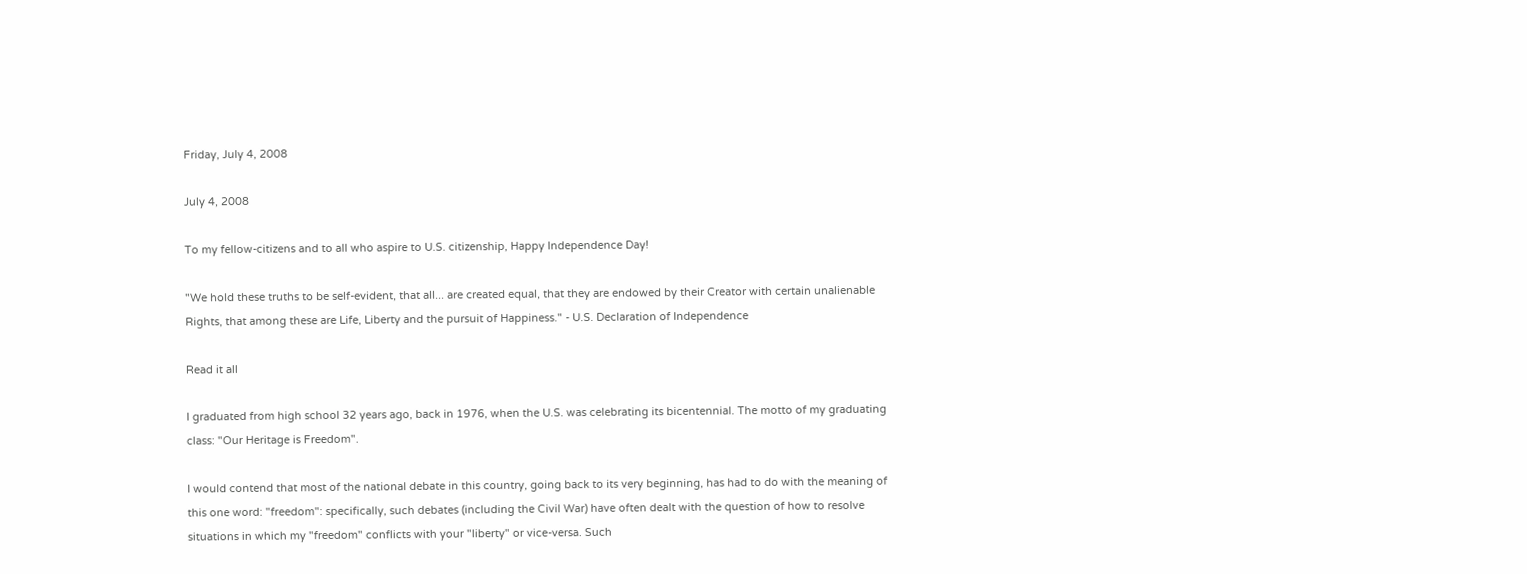Friday, July 4, 2008

July 4, 2008

To my fellow-citizens and to all who aspire to U.S. citizenship, Happy Independence Day!

"We hold these truths to be self-evident, that all... are created equal, that they are endowed by their Creator with certain unalienable Rights, that among these are Life, Liberty and the pursuit of Happiness." - U.S. Declaration of Independence

Read it all

I graduated from high school 32 years ago, back in 1976, when the U.S. was celebrating its bicentennial. The motto of my graduating class: "Our Heritage is Freedom".

I would contend that most of the national debate in this country, going back to its very beginning, has had to do with the meaning of this one word: "freedom": specifically, such debates (including the Civil War) have often dealt with the question of how to resolve situations in which my "freedom" conflicts with your "liberty" or vice-versa. Such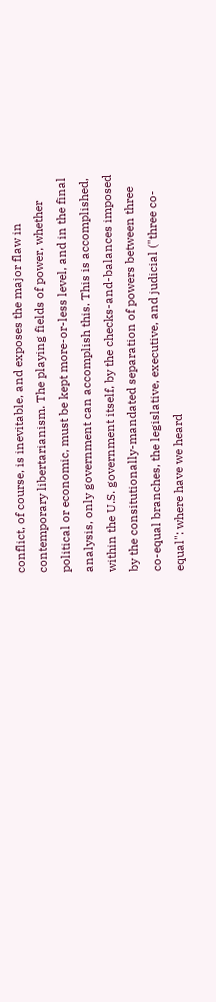conflict, of course, is inevitable, and exposes the major flaw in contemporary libertarianism. The playing fields of power, whether political or economic, must be kept more-or-less level, and in the final analysis, only government can accomplish this. This is accomplished, within the U.S. government itself, by the checks-and-balances imposed by the consitutionally-mandated separation of powers between three co-equal branches, the legislative, executive, and judicial ("three co-equal": where have we heard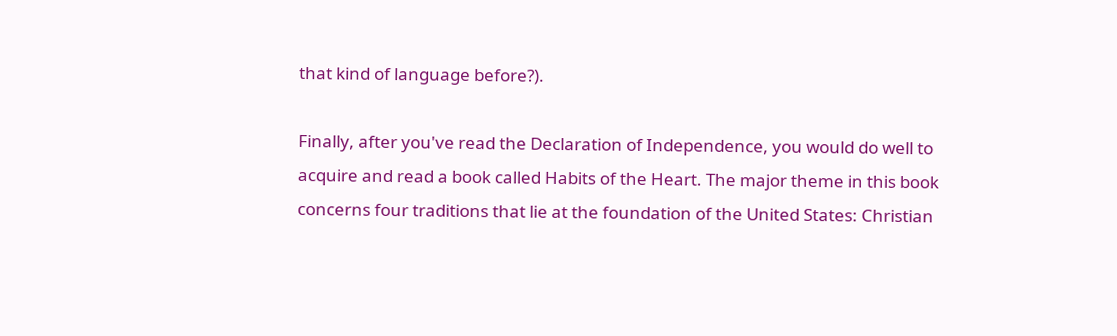that kind of language before?).

Finally, after you've read the Declaration of Independence, you would do well to acquire and read a book called Habits of the Heart. The major theme in this book concerns four traditions that lie at the foundation of the United States: Christian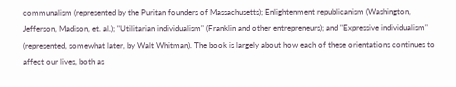communalism (represented by the Puritan founders of Massachusetts); Enlightenment republicanism (Washington, Jefferson, Madison, et. al.); "Utilitarian individualism" (Franklin and other entrepreneurs); and "Expressive individualism" (represented, somewhat later, by Walt Whitman). The book is largely about how each of these orientations continues to affect our lives, both as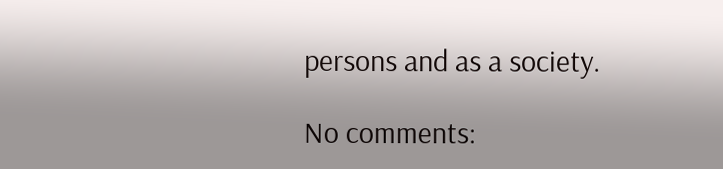persons and as a society.

No comments: